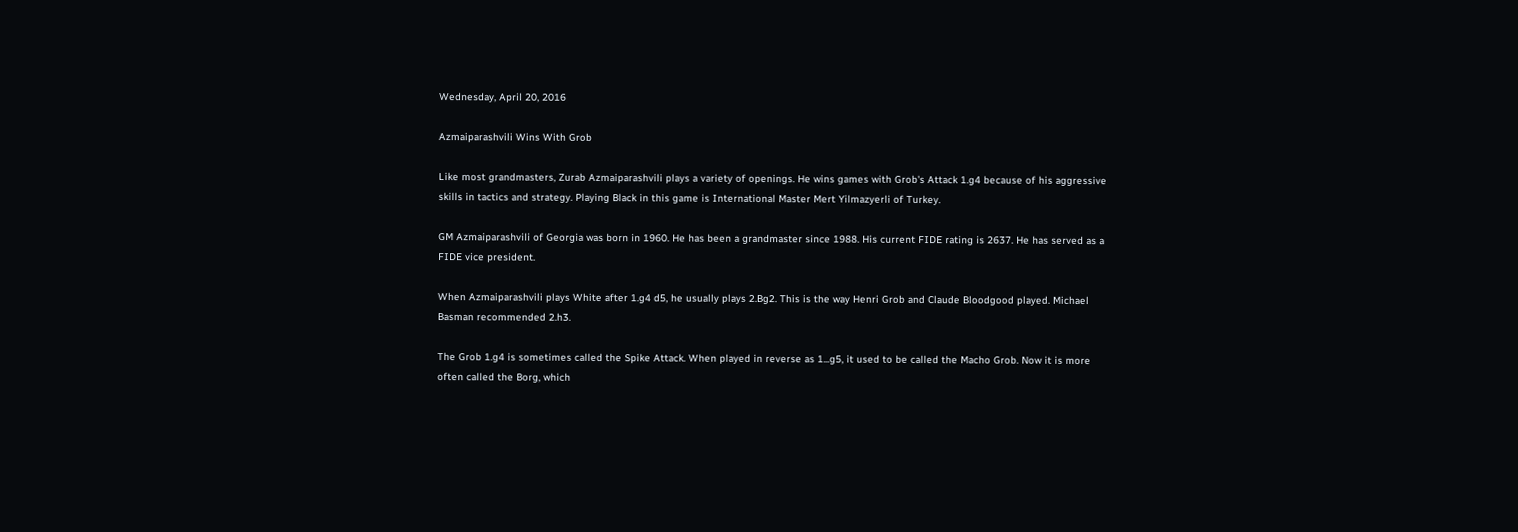Wednesday, April 20, 2016

Azmaiparashvili Wins With Grob

Like most grandmasters, Zurab Azmaiparashvili plays a variety of openings. He wins games with Grob's Attack 1.g4 because of his aggressive skills in tactics and strategy. Playing Black in this game is International Master Mert Yilmazyerli of Turkey.

GM Azmaiparashvili of Georgia was born in 1960. He has been a grandmaster since 1988. His current FIDE rating is 2637. He has served as a FIDE vice president.

When Azmaiparashvili plays White after 1.g4 d5, he usually plays 2.Bg2. This is the way Henri Grob and Claude Bloodgood played. Michael Basman recommended 2.h3.

The Grob 1.g4 is sometimes called the Spike Attack. When played in reverse as 1...g5, it used to be called the Macho Grob. Now it is more often called the Borg, which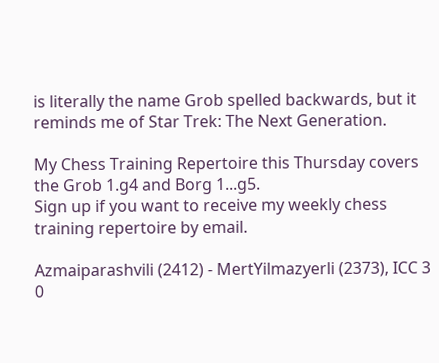is literally the name Grob spelled backwards, but it reminds me of Star Trek: The Next Generation.

My Chess Training Repertoire this Thursday covers the Grob 1.g4 and Borg 1...g5.
Sign up if you want to receive my weekly chess training repertoire by email.

Azmaiparashvili (2412) - MertYilmazyerli (2373), ICC 3 0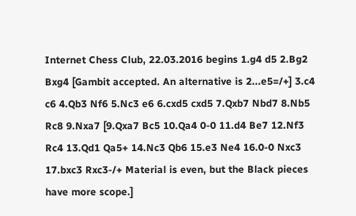Internet Chess Club, 22.03.2016 begins 1.g4 d5 2.Bg2 Bxg4 [Gambit accepted. An alternative is 2...e5=/+] 3.c4 c6 4.Qb3 Nf6 5.Nc3 e6 6.cxd5 cxd5 7.Qxb7 Nbd7 8.Nb5 Rc8 9.Nxa7 [9.Qxa7 Bc5 10.Qa4 0-0 11.d4 Be7 12.Nf3 Rc4 13.Qd1 Qa5+ 14.Nc3 Qb6 15.e3 Ne4 16.0-0 Nxc3 17.bxc3 Rxc3-/+ Material is even, but the Black pieces have more scope.]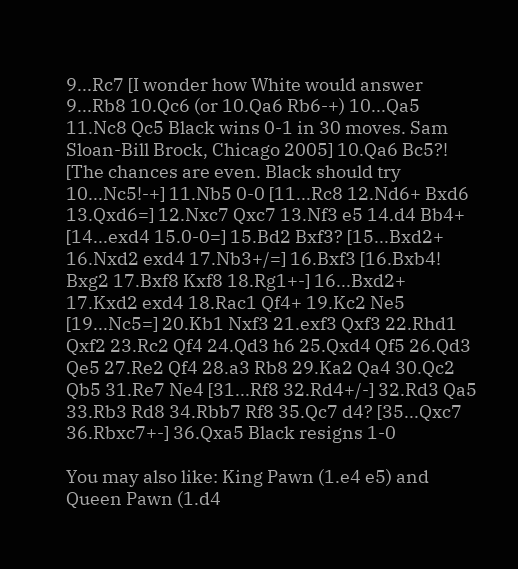9...Rc7 [I wonder how White would answer 9...Rb8 10.Qc6 (or 10.Qa6 Rb6-+) 10...Qa5 11.Nc8 Qc5 Black wins 0-1 in 30 moves. Sam Sloan-Bill Brock, Chicago 2005] 10.Qa6 Bc5?! [The chances are even. Black should try 10...Nc5!-+] 11.Nb5 0-0 [11...Rc8 12.Nd6+ Bxd6 13.Qxd6=] 12.Nxc7 Qxc7 13.Nf3 e5 14.d4 Bb4+ [14...exd4 15.0-0=] 15.Bd2 Bxf3? [15...Bxd2+ 16.Nxd2 exd4 17.Nb3+/=] 16.Bxf3 [16.Bxb4! Bxg2 17.Bxf8 Kxf8 18.Rg1+-] 16...Bxd2+ 17.Kxd2 exd4 18.Rac1 Qf4+ 19.Kc2 Ne5 [19...Nc5=] 20.Kb1 Nxf3 21.exf3 Qxf3 22.Rhd1 Qxf2 23.Rc2 Qf4 24.Qd3 h6 25.Qxd4 Qf5 26.Qd3 Qe5 27.Re2 Qf4 28.a3 Rb8 29.Ka2 Qa4 30.Qc2 Qb5 31.Re7 Ne4 [31...Rf8 32.Rd4+/-] 32.Rd3 Qa5 33.Rb3 Rd8 34.Rbb7 Rf8 35.Qc7 d4? [35...Qxc7 36.Rbxc7+-] 36.Qxa5 Black resigns 1-0

You may also like: King Pawn (1.e4 e5) and Queen Pawn (1.d4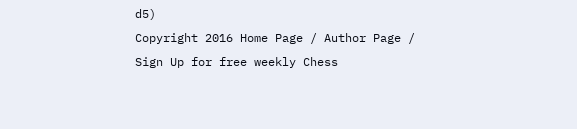d5)
Copyright 2016 Home Page / Author Page /
Sign Up for free weekly Chess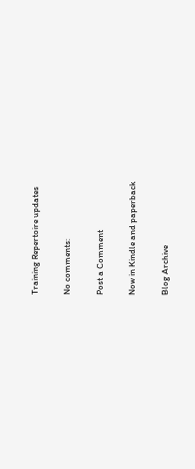Training Repertoire updates

No comments:

Post a Comment

Now in Kindle and paperback

Blog Archive